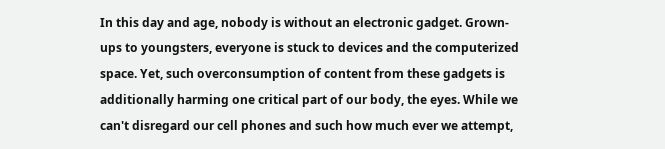In this day and age, nobody is without an electronic gadget. Grown-ups to youngsters, everyone is stuck to devices and the computerized space. Yet, such overconsumption of content from these gadgets is additionally harming one critical part of our body, the eyes. While we can't disregard our cell phones and such how much ever we attempt,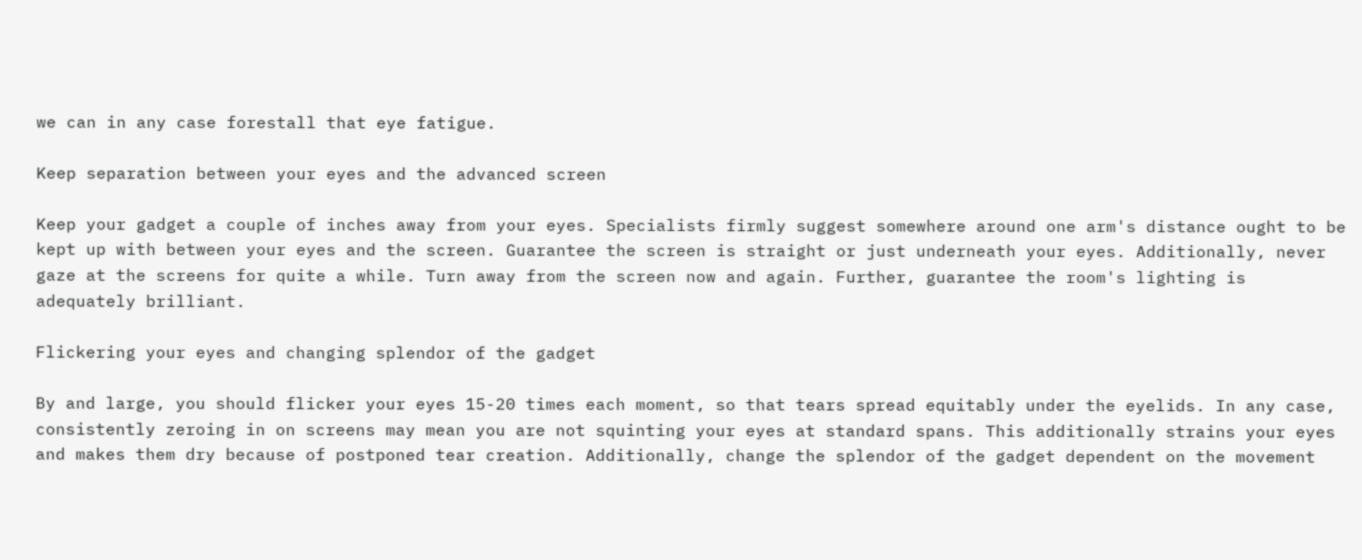we can in any case forestall that eye fatigue.

Keep separation between your eyes and the advanced screen

Keep your gadget a couple of inches away from your eyes. Specialists firmly suggest somewhere around one arm's distance ought to be kept up with between your eyes and the screen. Guarantee the screen is straight or just underneath your eyes. Additionally, never gaze at the screens for quite a while. Turn away from the screen now and again. Further, guarantee the room's lighting is adequately brilliant.

Flickering your eyes and changing splendor of the gadget

By and large, you should flicker your eyes 15-20 times each moment, so that tears spread equitably under the eyelids. In any case, consistently zeroing in on screens may mean you are not squinting your eyes at standard spans. This additionally strains your eyes and makes them dry because of postponed tear creation. Additionally, change the splendor of the gadget dependent on the movement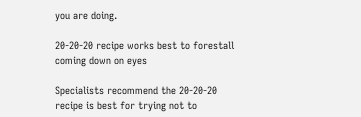you are doing.

20-20-20 recipe works best to forestall coming down on eyes

Specialists recommend the 20-20-20 recipe is best for trying not to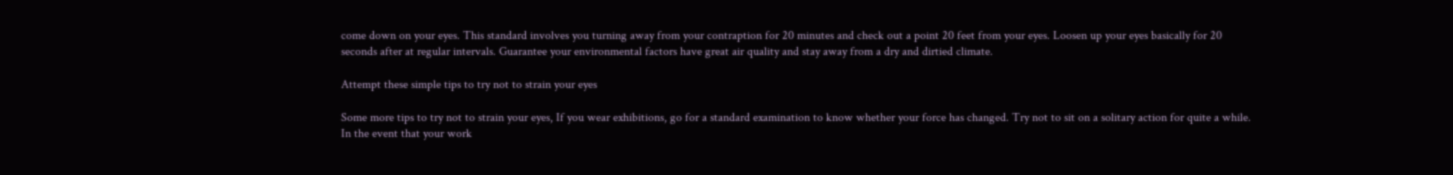come down on your eyes. This standard involves you turning away from your contraption for 20 minutes and check out a point 20 feet from your eyes. Loosen up your eyes basically for 20 seconds after at regular intervals. Guarantee your environmental factors have great air quality and stay away from a dry and dirtied climate.

Attempt these simple tips to try not to strain your eyes

Some more tips to try not to strain your eyes, If you wear exhibitions, go for a standard examination to know whether your force has changed. Try not to sit on a solitary action for quite a while. In the event that your work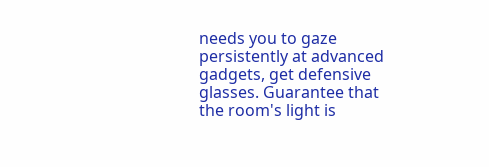needs you to gaze persistently at advanced gadgets, get defensive glasses. Guarantee that the room's light is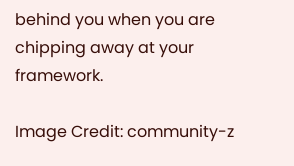behind you when you are chipping away at your framework.

Image Credit: community-z